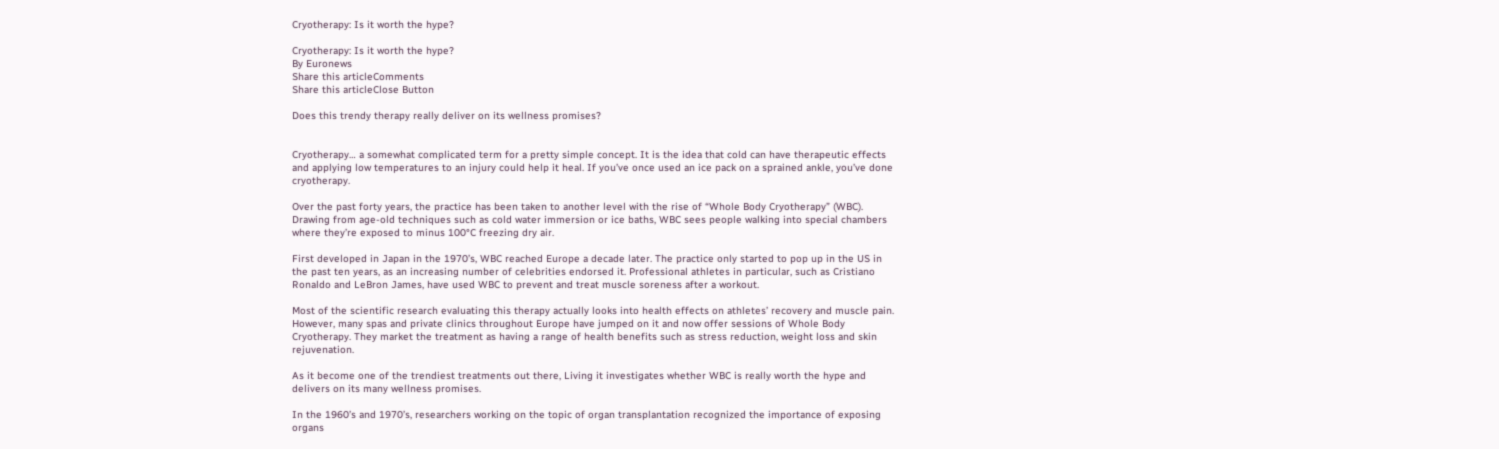Cryotherapy: Is it worth the hype?

Cryotherapy: Is it worth the hype?
By Euronews
Share this articleComments
Share this articleClose Button

Does this trendy therapy really deliver on its wellness promises?


Cryotherapy… a somewhat complicated term for a pretty simple concept. It is the idea that cold can have therapeutic effects and applying low temperatures to an injury could help it heal. If you’ve once used an ice pack on a sprained ankle, you’ve done cryotherapy.

Over the past forty years, the practice has been taken to another level with the rise of “Whole Body Cryotherapy” (WBC). Drawing from age-old techniques such as cold water immersion or ice baths, WBC sees people walking into special chambers where they’re exposed to minus 100°C freezing dry air.

First developed in Japan in the 1970’s, WBC reached Europe a decade later. The practice only started to pop up in the US in the past ten years, as an increasing number of celebrities endorsed it. Professional athletes in particular, such as Cristiano Ronaldo and LeBron James, have used WBC to prevent and treat muscle soreness after a workout.

Most of the scientific research evaluating this therapy actually looks into health effects on athletes’ recovery and muscle pain. However, many spas and private clinics throughout Europe have jumped on it and now offer sessions of Whole Body Cryotherapy. They market the treatment as having a range of health benefits such as stress reduction, weight loss and skin rejuvenation.

As it become one of the trendiest treatments out there, Living it investigates whether WBC is really worth the hype and delivers on its many wellness promises.

In the 1960’s and 1970’s, researchers working on the topic of organ transplantation recognized the importance of exposing organs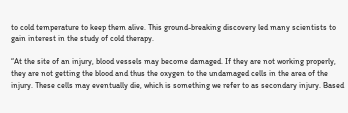to cold temperature to keep them alive. This ground-breaking discovery led many scientists to gain interest in the study of cold therapy.

“At the site of an injury, blood vessels may become damaged. If they are not working properly, they are not getting the blood and thus the oxygen to the undamaged cells in the area of the injury. These cells may eventually die, which is something we refer to as secondary injury. Based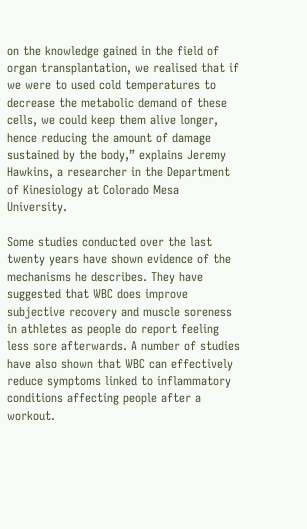on the knowledge gained in the field of organ transplantation, we realised that if we were to used cold temperatures to decrease the metabolic demand of these cells, we could keep them alive longer, hence reducing the amount of damage sustained by the body,” explains Jeremy Hawkins, a researcher in the Department of Kinesiology at Colorado Mesa University.

Some studies conducted over the last twenty years have shown evidence of the mechanisms he describes. They have suggested that WBC does improve subjective recovery and muscle soreness in athletes as people do report feeling less sore afterwards. A number of studies have also shown that WBC can effectively reduce symptoms linked to inflammatory conditions affecting people after a workout.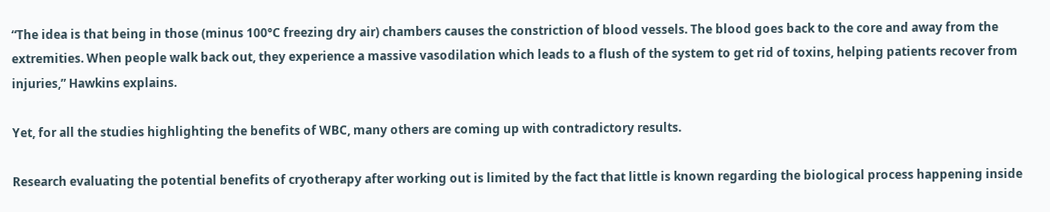“The idea is that being in those (minus 100°C freezing dry air) chambers causes the constriction of blood vessels. The blood goes back to the core and away from the extremities. When people walk back out, they experience a massive vasodilation which leads to a flush of the system to get rid of toxins, helping patients recover from injuries,” Hawkins explains.

Yet, for all the studies highlighting the benefits of WBC, many others are coming up with contradictory results.

Research evaluating the potential benefits of cryotherapy after working out is limited by the fact that little is known regarding the biological process happening inside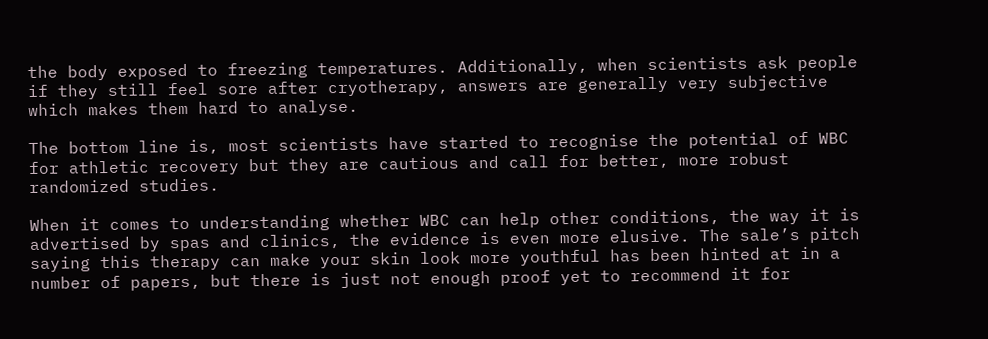the body exposed to freezing temperatures. Additionally, when scientists ask people if they still feel sore after cryotherapy, answers are generally very subjective which makes them hard to analyse.

The bottom line is, most scientists have started to recognise the potential of WBC for athletic recovery but they are cautious and call for better, more robust randomized studies.

When it comes to understanding whether WBC can help other conditions, the way it is advertised by spas and clinics, the evidence is even more elusive. The sale’s pitch saying this therapy can make your skin look more youthful has been hinted at in a number of papers, but there is just not enough proof yet to recommend it for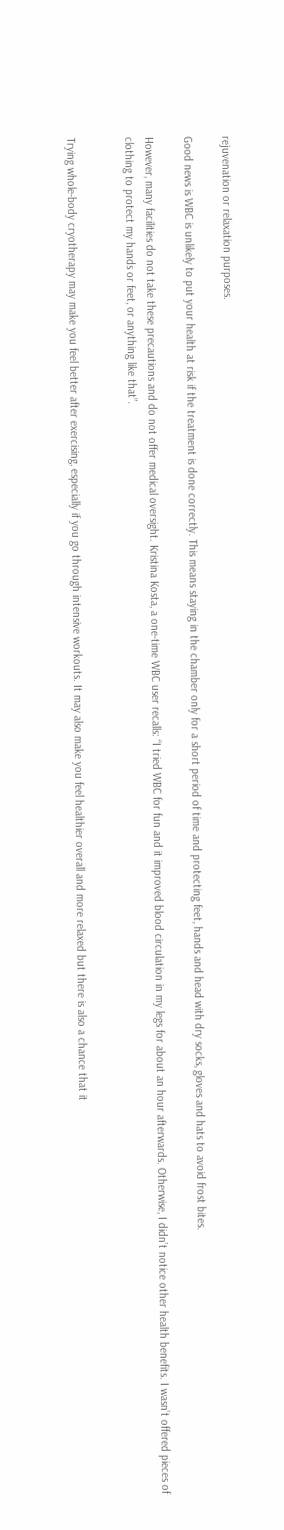rejuvenation or relaxation purposes.

Good news is WBC is unlikely to put your health at risk if the treatment is done correctly. This means staying in the chamber only for a short period of time and protecting feet, hands and head with dry socks, gloves and hats to avoid frost bites.

However, many facilities do not take these precautions and do not offer medical oversight. Kristina Kosta, a one-time WBC user recalls: “I tried WBC for fun and it improved blood circulation in my legs for about an hour afterwards. Otherwise, I didn’t notice other health benefits. I wasn’t offered pieces of clothing to protect my hands or feet, or anything like that”.


Trying whole-body cryotherapy may make you feel better after exercising, especially if you go through intensive workouts. It may also make you feel healthier overall and more relaxed but there is also a chance that it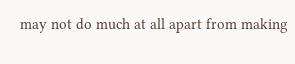may not do much at all apart from making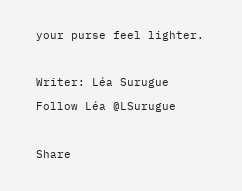your purse feel lighter.

Writer: Léa Surugue
Follow Léa @LSurugue

Share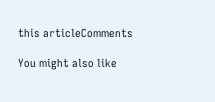this articleComments

You might also like